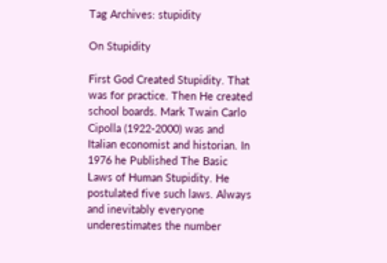Tag Archives: stupidity

On Stupidity

First God Created Stupidity. That was for practice. Then He created school boards. Mark Twain Carlo Cipolla (1922-2000) was and Italian economist and historian. In 1976 he Published The Basic Laws of Human Stupidity. He postulated five such laws. Always and inevitably everyone underestimates the number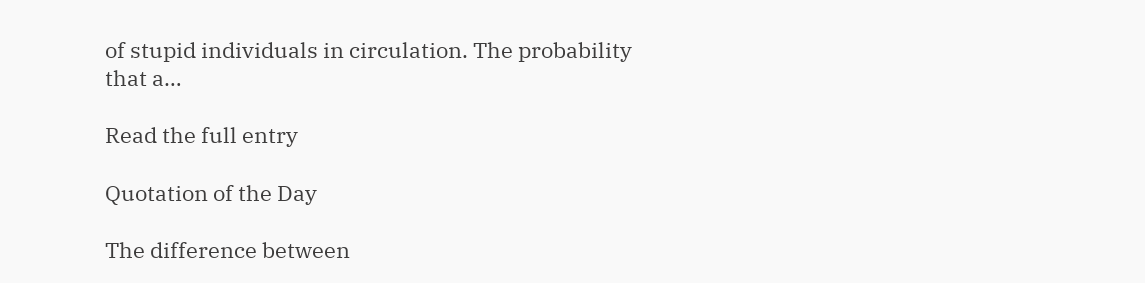of stupid individuals in circulation. The probability that a…

Read the full entry

Quotation of the Day

The difference between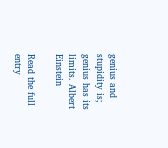genius and stupidity is; genius has its limits. Albert Einstein

Read the full entry